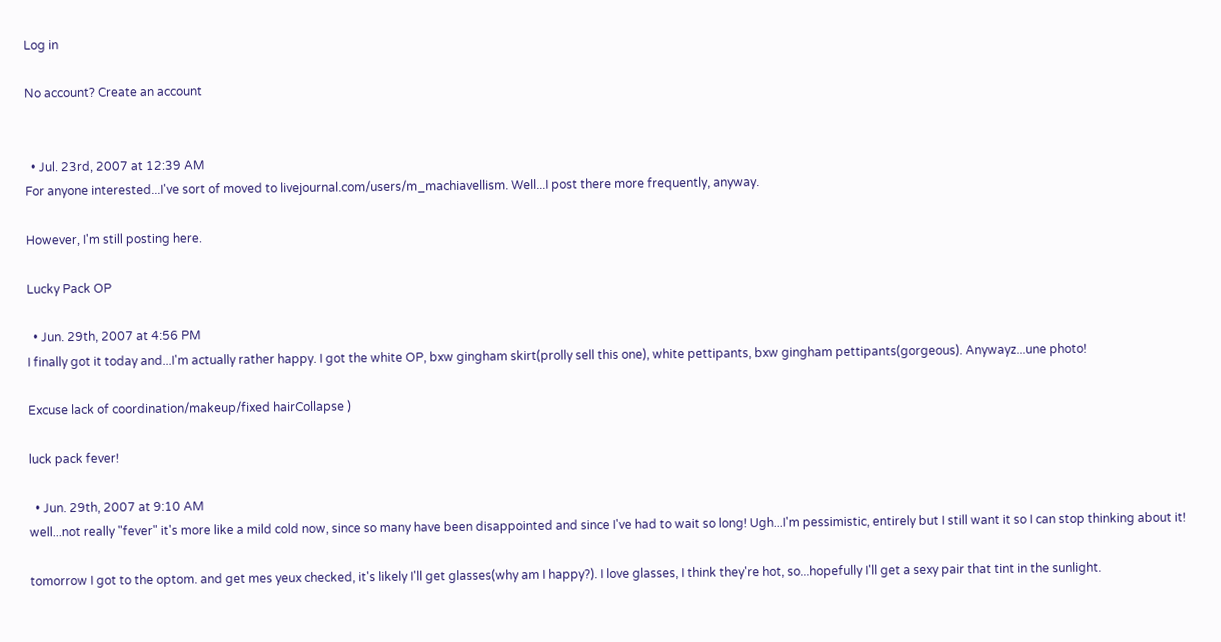Log in

No account? Create an account


  • Jul. 23rd, 2007 at 12:39 AM
For anyone interested...I've sort of moved to livejournal.com/users/m_machiavellism. Well...I post there more frequently, anyway.

However, I'm still posting here.

Lucky Pack OP

  • Jun. 29th, 2007 at 4:56 PM
I finally got it today and...I'm actually rather happy. I got the white OP, bxw gingham skirt(prolly sell this one), white pettipants, bxw gingham pettipants(gorgeous). Anywayz...une photo!

Excuse lack of coordination/makeup/fixed hairCollapse )

luck pack fever!

  • Jun. 29th, 2007 at 9:10 AM
well...not really "fever" it's more like a mild cold now, since so many have been disappointed and since I've had to wait so long! Ugh...I'm pessimistic, entirely but I still want it so I can stop thinking about it!

tomorrow I got to the optom. and get mes yeux checked, it's likely I'll get glasses(why am I happy?). I love glasses, I think they're hot, so...hopefully I'll get a sexy pair that tint in the sunlight.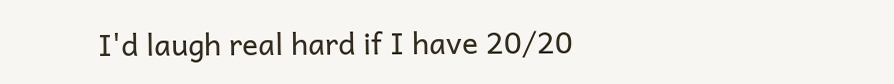I'd laugh real hard if I have 20/20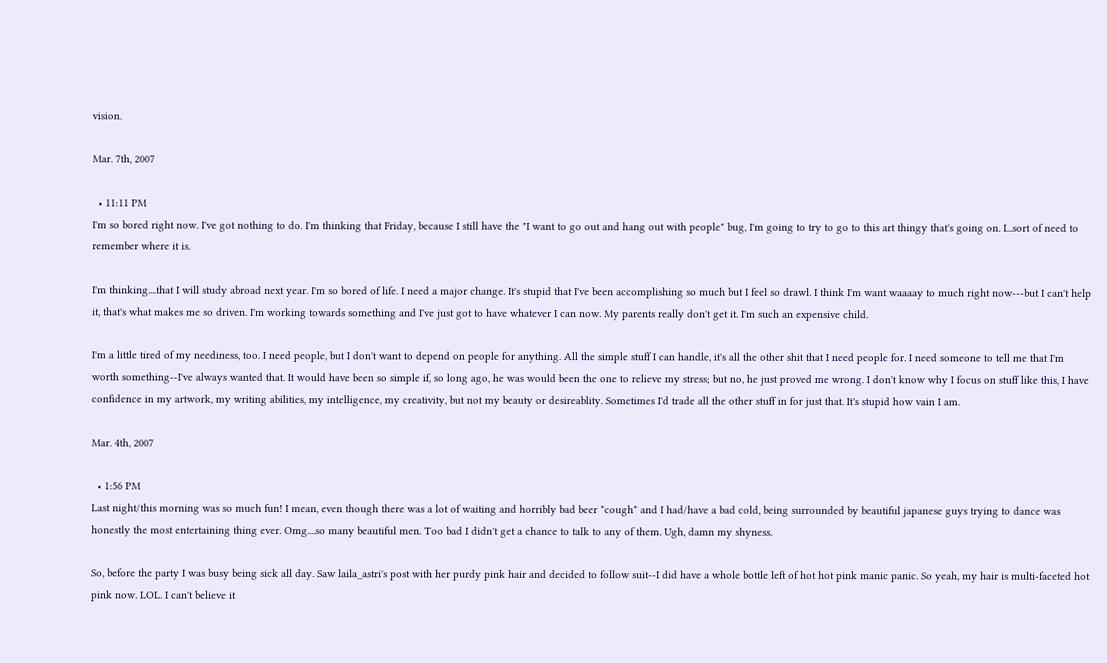vision.

Mar. 7th, 2007

  • 11:11 PM
I'm so bored right now. I've got nothing to do. I'm thinking that Friday, because I still have the "I want to go out and hang out with people" bug, I'm going to try to go to this art thingy that's going on. I...sort of need to remember where it is.

I'm thinking....that I will study abroad next year. I'm so bored of life. I need a major change. It's stupid that I've been accomplishing so much but I feel so drawl. I think I'm want waaaay to much right now---but I can't help it, that's what makes me so driven. I'm working towards something and I've just got to have whatever I can now. My parents really don't get it. I'm such an expensive child.

I'm a little tired of my neediness, too. I need people, but I don't want to depend on people for anything. All the simple stuff I can handle, it's all the other shit that I need people for. I need someone to tell me that I'm worth something--I've always wanted that. It would have been so simple if, so long ago, he was would been the one to relieve my stress; but no, he just proved me wrong. I don't know why I focus on stuff like this, I have confidence in my artwork, my writing abilities, my intelligence, my creativity, but not my beauty or desireablity. Sometimes I'd trade all the other stuff in for just that. It's stupid how vain I am.

Mar. 4th, 2007

  • 1:56 PM
Last night/this morning was so much fun! I mean, even though there was a lot of waiting and horribly bad beer *cough* and I had/have a bad cold, being surrounded by beautiful japanese guys trying to dance was honestly the most entertaining thing ever. Omg....so many beautiful men. Too bad I didn't get a chance to talk to any of them. Ugh, damn my shyness.

So, before the party I was busy being sick all day. Saw laila_astri's post with her purdy pink hair and decided to follow suit--I did have a whole bottle left of hot hot pink manic panic. So yeah, my hair is multi-faceted hot pink now. LOL. I can't believe it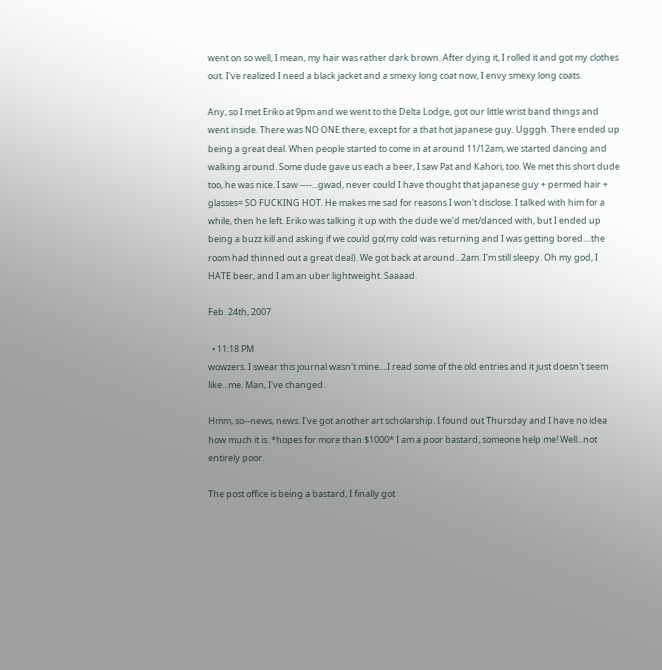went on so well, I mean, my hair was rather dark brown. After dying it, I rolled it and got my clothes out. I've realized I need a black jacket and a smexy long coat now, I envy smexy long coats.

Any, so I met Eriko at 9pm and we went to the Delta Lodge, got our little wrist band things and went inside. There was NO ONE there, except for a that hot japanese guy. Ugggh. There ended up being a great deal. When people started to come in at around 11/12am, we started dancing and walking around. Some dude gave us each a beer, I saw Pat and Kahori, too. We met this short dude too, he was nice. I saw ----...gwad, never could I have thought that japanese guy + permed hair + glasses= SO FUCKING HOT. He makes me sad for reasons I won't disclose. I talked with him for a while, then he left. Eriko was talking it up with the dude we'd met/danced with, but I ended up being a buzz kill and asking if we could go(my cold was returning and I was getting bored....the room had thinned out a great deal). We got back at around...2am. I'm still sleepy. Oh my god, I HATE beer, and I am an uber lightweight. Saaaad.

Feb. 24th, 2007

  • 11:18 PM
wowzers. I swear this journal wasn't mine....I read some of the old entries and it just doesn't seem like...me. Man, I've changed.

Hmm, so--news, news. I've got another art scholarship. I found out Thursday and I have no idea how much it is. *hopes for more than $1000* I am a poor bastard, someone help me! Well...not entirely poor.

The post office is being a bastard, I finally got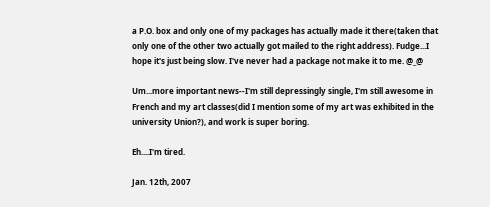a P.O. box and only one of my packages has actually made it there(taken that only one of the other two actually got mailed to the right address). Fudge...I hope it's just being slow. I've never had a package not make it to me. @_@

Um...more important news--I'm still depressingly single, I'm still awesome in French and my art classes(did I mention some of my art was exhibited in the university Union?), and work is super boring.

Eh....I'm tired.

Jan. 12th, 2007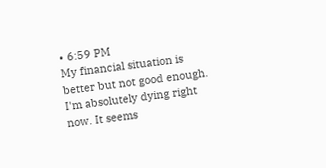• 6:59 PM
My financial situation is better but not good enough. I'm absolutely dying right now. It seems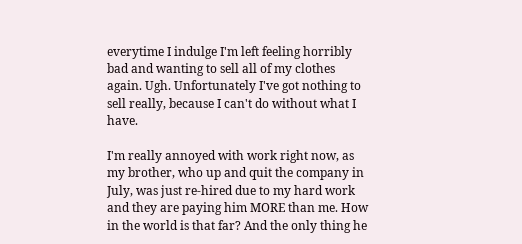everytime I indulge I'm left feeling horribly bad and wanting to sell all of my clothes again. Ugh. Unfortunately I've got nothing to sell really, because I can't do without what I have.

I'm really annoyed with work right now, as my brother, who up and quit the company in July, was just re-hired due to my hard work and they are paying him MORE than me. How in the world is that far? And the only thing he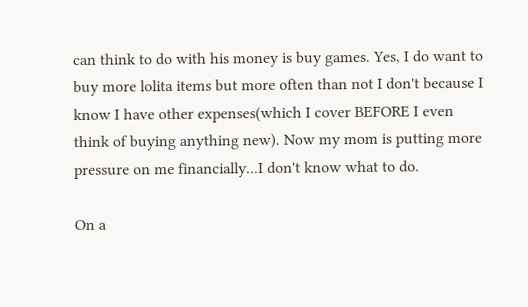can think to do with his money is buy games. Yes, I do want to buy more lolita items but more often than not I don't because I know I have other expenses(which I cover BEFORE I even think of buying anything new). Now my mom is putting more pressure on me financially...I don't know what to do.

On a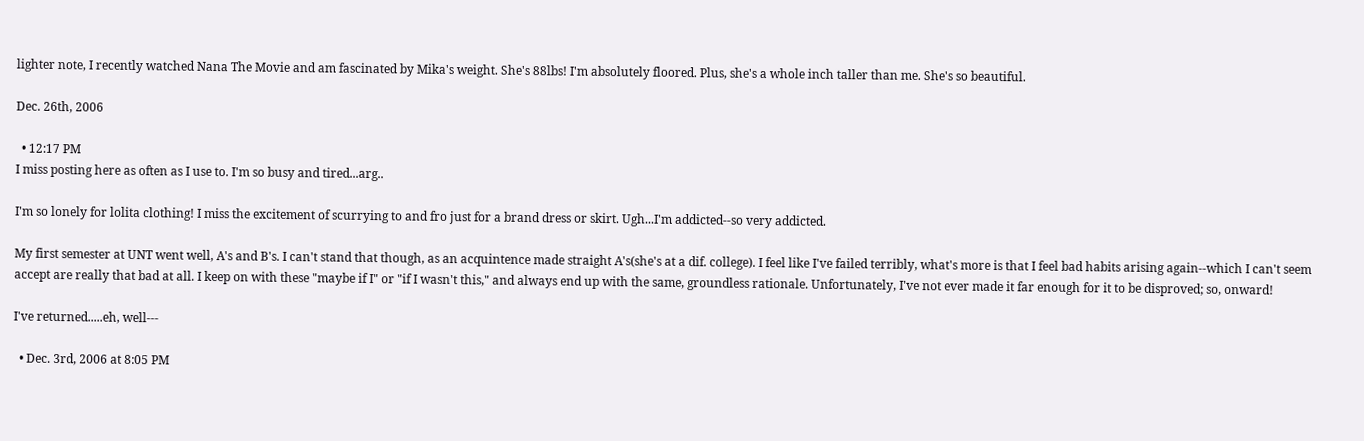lighter note, I recently watched Nana The Movie and am fascinated by Mika's weight. She's 88lbs! I'm absolutely floored. Plus, she's a whole inch taller than me. She's so beautiful.

Dec. 26th, 2006

  • 12:17 PM
I miss posting here as often as I use to. I'm so busy and tired...arg..

I'm so lonely for lolita clothing! I miss the excitement of scurrying to and fro just for a brand dress or skirt. Ugh...I'm addicted--so very addicted.

My first semester at UNT went well, A's and B's. I can't stand that though, as an acquintence made straight A's(she's at a dif. college). I feel like I've failed terribly, what's more is that I feel bad habits arising again--which I can't seem accept are really that bad at all. I keep on with these "maybe if I" or "if I wasn't this," and always end up with the same, groundless rationale. Unfortunately, I've not ever made it far enough for it to be disproved; so, onward!

I've returned.....eh, well---

  • Dec. 3rd, 2006 at 8:05 PM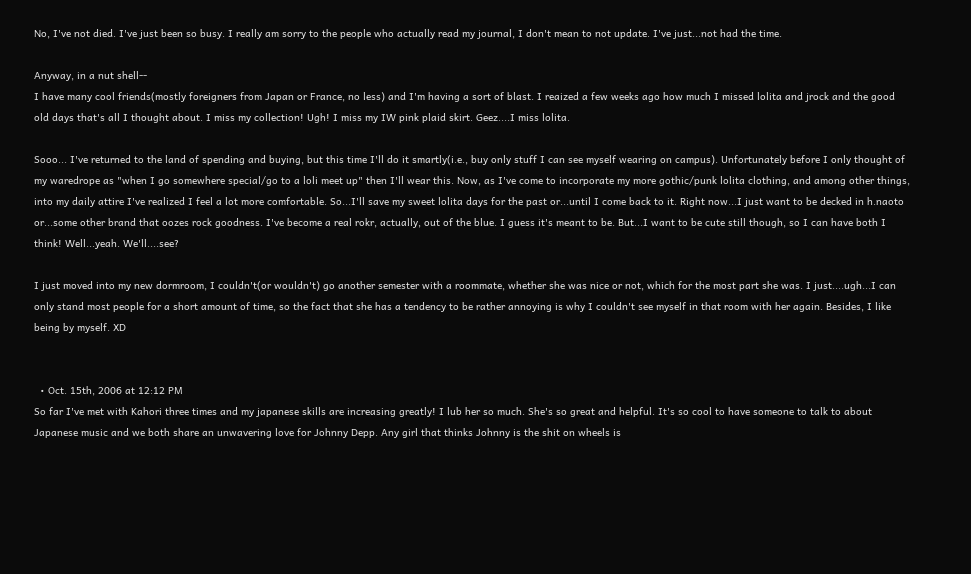No, I've not died. I've just been so busy. I really am sorry to the people who actually read my journal, I don't mean to not update. I've just...not had the time.

Anyway, in a nut shell--
I have many cool friends(mostly foreigners from Japan or France, no less) and I'm having a sort of blast. I reaized a few weeks ago how much I missed lolita and jrock and the good old days that's all I thought about. I miss my collection! Ugh! I miss my IW pink plaid skirt. Geez....I miss lolita.

Sooo... I've returned to the land of spending and buying, but this time I'll do it smartly(i.e., buy only stuff I can see myself wearing on campus). Unfortunately before I only thought of my waredrope as "when I go somewhere special/go to a loli meet up" then I'll wear this. Now, as I've come to incorporate my more gothic/punk lolita clothing, and among other things, into my daily attire I've realized I feel a lot more comfortable. So...I'll save my sweet lolita days for the past or...until I come back to it. Right now...I just want to be decked in h.naoto or...some other brand that oozes rock goodness. I've become a real rokr, actually, out of the blue. I guess it's meant to be. But...I want to be cute still though, so I can have both I think! Well...yeah. We'll....see?

I just moved into my new dormroom, I couldn't(or wouldn't) go another semester with a roommate, whether she was nice or not, which for the most part she was. I just....ugh...I can only stand most people for a short amount of time, so the fact that she has a tendency to be rather annoying is why I couldn't see myself in that room with her again. Besides, I like being by myself. XD


  • Oct. 15th, 2006 at 12:12 PM
So far I've met with Kahori three times and my japanese skills are increasing greatly! I lub her so much. She's so great and helpful. It's so cool to have someone to talk to about Japanese music and we both share an unwavering love for Johnny Depp. Any girl that thinks Johnny is the shit on wheels is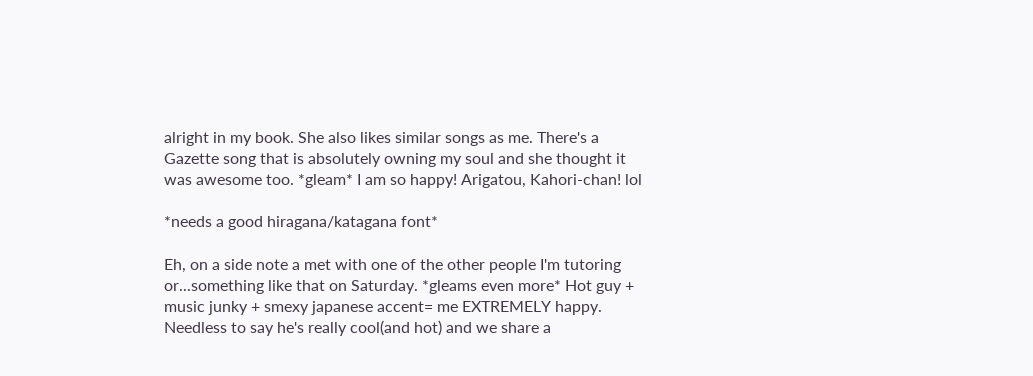alright in my book. She also likes similar songs as me. There's a Gazette song that is absolutely owning my soul and she thought it was awesome too. *gleam* I am so happy! Arigatou, Kahori-chan! lol

*needs a good hiragana/katagana font*

Eh, on a side note a met with one of the other people I'm tutoring or...something like that on Saturday. *gleams even more* Hot guy + music junky + smexy japanese accent= me EXTREMELY happy. Needless to say he's really cool(and hot) and we share a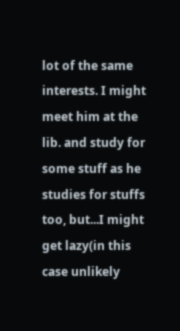lot of the same interests. I might meet him at the lib. and study for some stuff as he studies for stuffs too, but...I might get lazy(in this case unlikely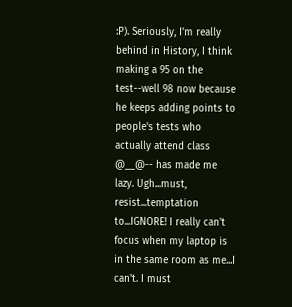:P). Seriously, I'm really behind in History, I think making a 95 on the test--well 98 now because he keeps adding points to people's tests who actually attend class @__@-- has made me lazy. Ugh...must, resist...temptation to...IGNORE! I really can't focus when my laptop is in the same room as me...I can't. I must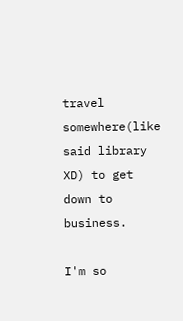travel somewhere(like said library XD) to get down to business.

I'm so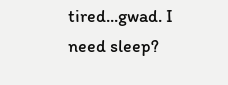tired...gwad. I need sleep?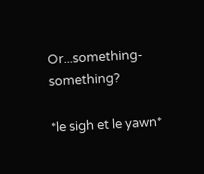Or...something-something?

*le sigh et le yawn*